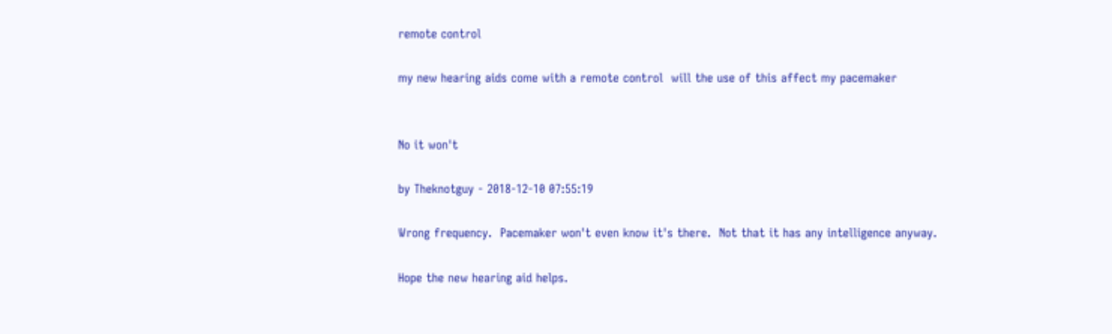remote control

my new hearing aids come with a remote control  will the use of this affect my pacemaker


No it won't

by Theknotguy - 2018-12-10 07:55:19

Wrong frequency.  Pacemaker won't even know it's there.  Not that it has any intelligence anyway.

Hope the new hearing aid helps.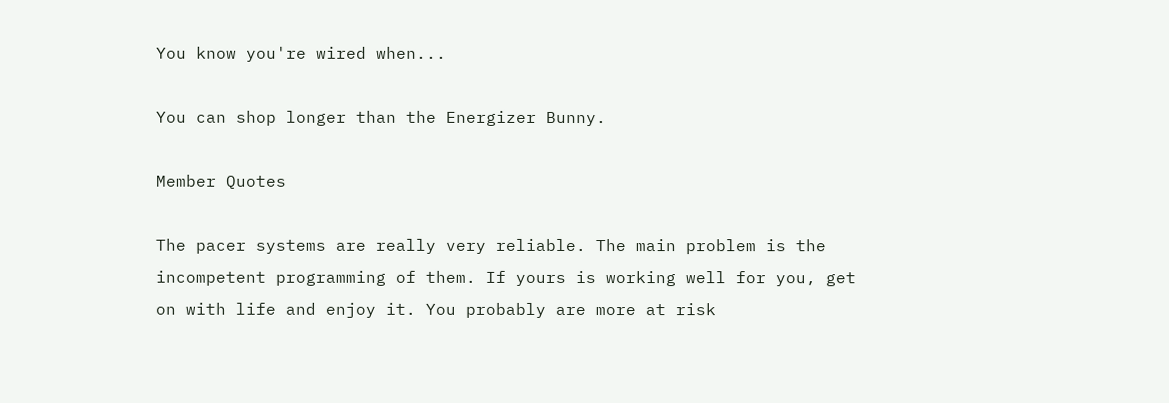You know you're wired when...

You can shop longer than the Energizer Bunny.

Member Quotes

The pacer systems are really very reliable. The main problem is the incompetent programming of them. If yours is working well for you, get on with life and enjoy it. You probably are more at risk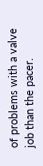of problems with a valve job than the pacer.